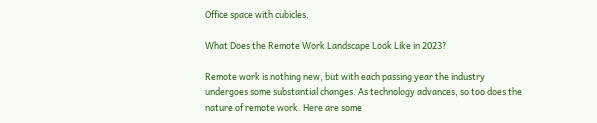Office space with cubicles.

What Does the Remote Work Landscape Look Like in 2023?

Remote work is nothing new, but with each passing year the industry undergoes some substantial changes. As technology advances, so too does the nature of remote work. Here are some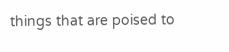things that are poised to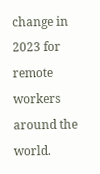change in 2023 for remote workers around the world.